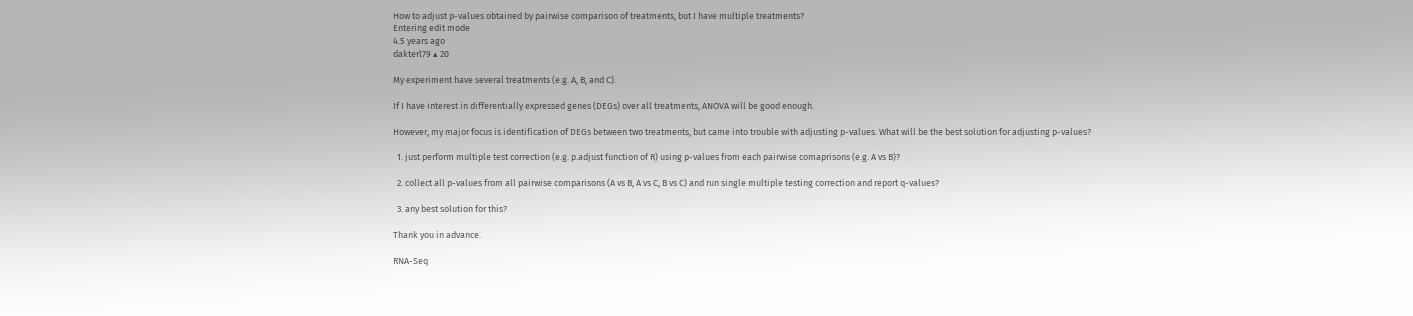How to adjust p-values obtained by pairwise comparison of treatments, but I have multiple treatments?
Entering edit mode
4.5 years ago
dakterl79 ▴ 20

My experiment have several treatments (e.g. A, B, and C).

If I have interest in differentially expressed genes (DEGs) over all treatments, ANOVA will be good enough.

However, my major focus is identification of DEGs between two treatments, but came into trouble with adjusting p-values. What will be the best solution for adjusting p-values?

  1. just perform multiple test correction (e.g. p.adjust function of R) using p-values from each pairwise comaprisons (e.g. A vs B)?

  2. collect all p-values from all pairwise comparisons (A vs B, A vs C, B vs C) and run single multiple testing correction and report q-values?

  3. any best solution for this?

Thank you in advance.

RNA-Seq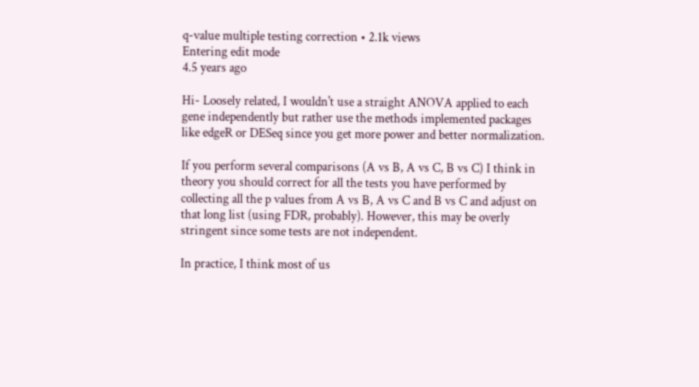q-value multiple testing correction • 2.1k views
Entering edit mode
4.5 years ago

Hi- Loosely related, I wouldn't use a straight ANOVA applied to each gene independently but rather use the methods implemented packages like edgeR or DESeq since you get more power and better normalization.

If you perform several comparisons (A vs B, A vs C, B vs C) I think in theory you should correct for all the tests you have performed by collecting all the p values from A vs B, A vs C and B vs C and adjust on that long list (using FDR, probably). However, this may be overly stringent since some tests are not independent.

In practice, I think most of us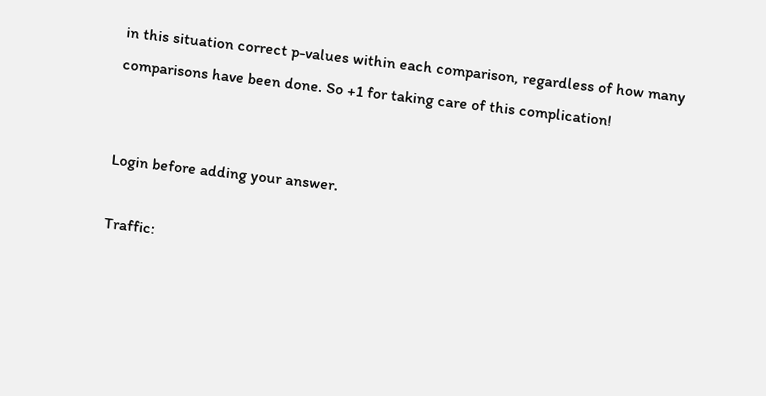in this situation correct p-values within each comparison, regardless of how many comparisons have been done. So +1 for taking care of this complication!


Login before adding your answer.

Traffic: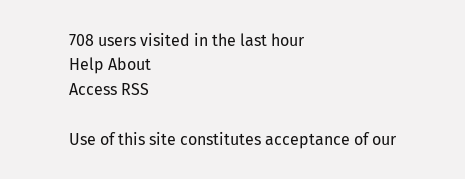708 users visited in the last hour
Help About
Access RSS

Use of this site constitutes acceptance of our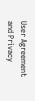User Agreement and Privacy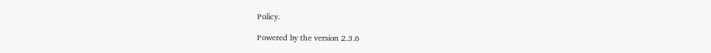Policy.

Powered by the version 2.3.6